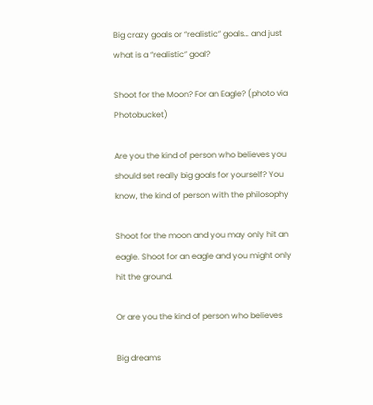Big crazy goals or “realistic” goals… and just what is a “realistic” goal?

Shoot for the Moon? For an Eagle? (photo via Photobucket)

Are you the kind of person who believes you should set really big goals for yourself? You know, the kind of person with the philosophy

Shoot for the moon and you may only hit an eagle. Shoot for an eagle and you might only hit the ground.

Or are you the kind of person who believes

Big dreams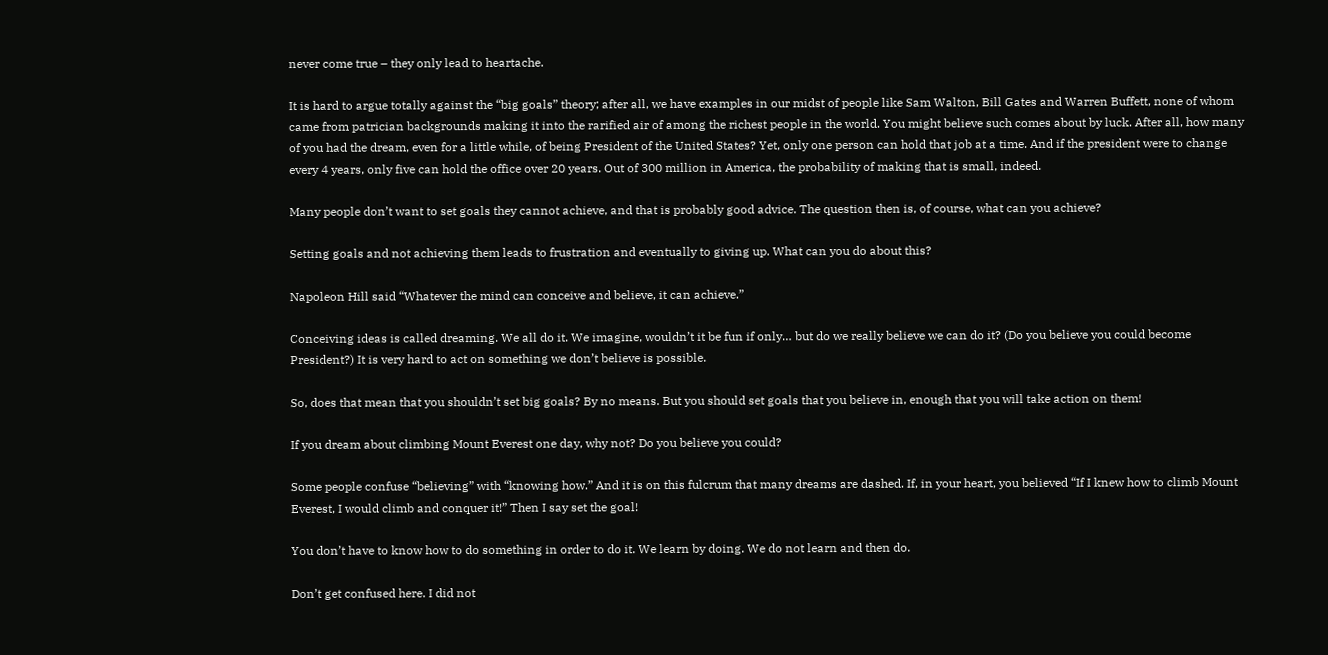never come true – they only lead to heartache.

It is hard to argue totally against the “big goals” theory; after all, we have examples in our midst of people like Sam Walton, Bill Gates and Warren Buffett, none of whom came from patrician backgrounds making it into the rarified air of among the richest people in the world. You might believe such comes about by luck. After all, how many of you had the dream, even for a little while, of being President of the United States? Yet, only one person can hold that job at a time. And if the president were to change every 4 years, only five can hold the office over 20 years. Out of 300 million in America, the probability of making that is small, indeed.

Many people don’t want to set goals they cannot achieve, and that is probably good advice. The question then is, of course, what can you achieve?

Setting goals and not achieving them leads to frustration and eventually to giving up. What can you do about this?

Napoleon Hill said “Whatever the mind can conceive and believe, it can achieve.”

Conceiving ideas is called dreaming. We all do it. We imagine, wouldn’t it be fun if only… but do we really believe we can do it? (Do you believe you could become President?) It is very hard to act on something we don’t believe is possible.

So, does that mean that you shouldn’t set big goals? By no means. But you should set goals that you believe in, enough that you will take action on them!

If you dream about climbing Mount Everest one day, why not? Do you believe you could?

Some people confuse “believing” with “knowing how.” And it is on this fulcrum that many dreams are dashed. If, in your heart, you believed “If I knew how to climb Mount Everest, I would climb and conquer it!” Then I say set the goal!

You don’t have to know how to do something in order to do it. We learn by doing. We do not learn and then do.

Don’t get confused here. I did not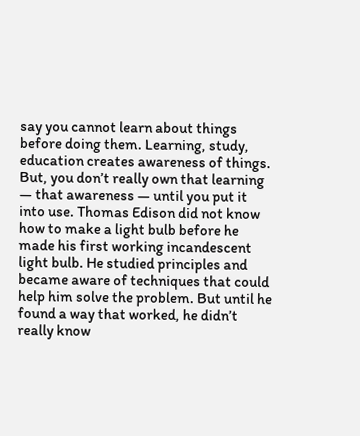say you cannot learn about things before doing them. Learning, study, education creates awareness of things. But, you don’t really own that learning — that awareness — until you put it into use. Thomas Edison did not know how to make a light bulb before he made his first working incandescent light bulb. He studied principles and became aware of techniques that could help him solve the problem. But until he found a way that worked, he didn’t really know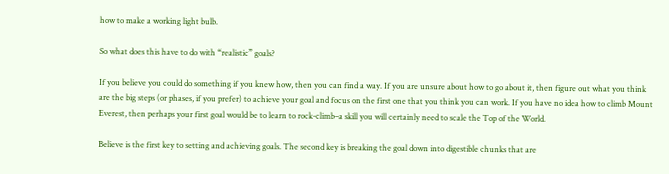how to make a working light bulb.

So what does this have to do with “realistic” goals?

If you believe you could do something if you knew how, then you can find a way. If you are unsure about how to go about it, then figure out what you think are the big steps (or phases, if you prefer) to achieve your goal and focus on the first one that you think you can work. If you have no idea how to climb Mount Everest, then perhaps your first goal would be to learn to rock-climb–a skill you will certainly need to scale the Top of the World.

Believe is the first key to setting and achieving goals. The second key is breaking the goal down into digestible chunks that are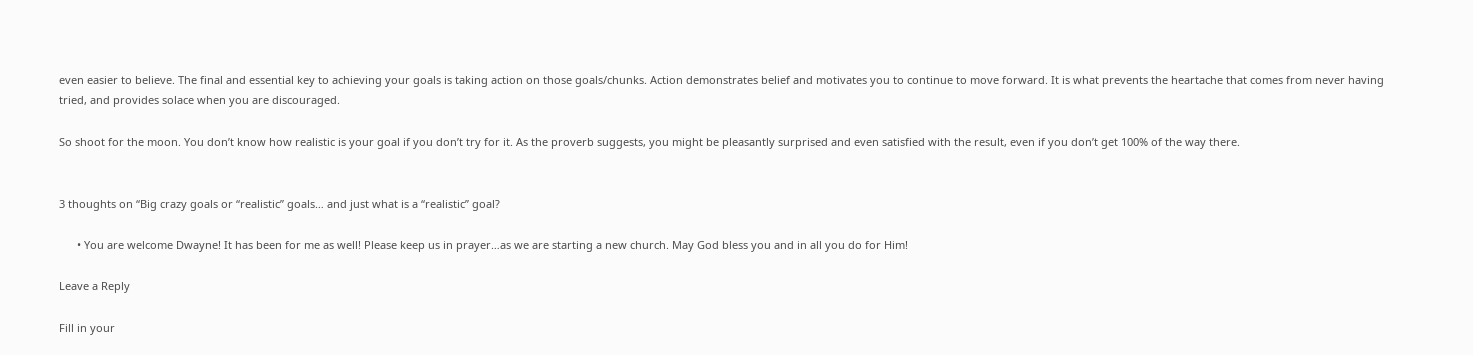even easier to believe. The final and essential key to achieving your goals is taking action on those goals/chunks. Action demonstrates belief and motivates you to continue to move forward. It is what prevents the heartache that comes from never having tried, and provides solace when you are discouraged.

So shoot for the moon. You don’t know how realistic is your goal if you don’t try for it. As the proverb suggests, you might be pleasantly surprised and even satisfied with the result, even if you don’t get 100% of the way there.


3 thoughts on “Big crazy goals or “realistic” goals… and just what is a “realistic” goal?

      • You are welcome Dwayne! It has been for me as well! Please keep us in prayer…as we are starting a new church. May God bless you and in all you do for Him!

Leave a Reply

Fill in your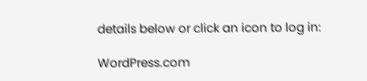details below or click an icon to log in:

WordPress.com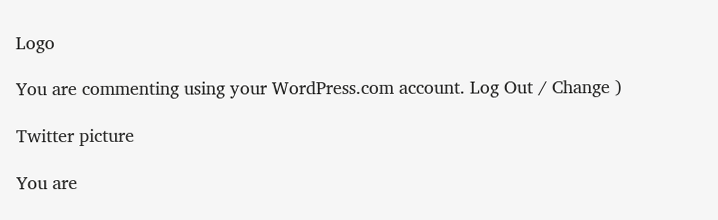Logo

You are commenting using your WordPress.com account. Log Out / Change )

Twitter picture

You are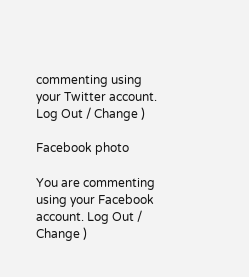commenting using your Twitter account. Log Out / Change )

Facebook photo

You are commenting using your Facebook account. Log Out / Change )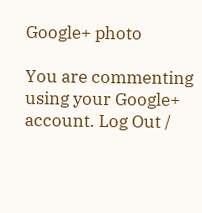Google+ photo

You are commenting using your Google+ account. Log Out /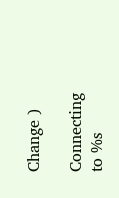Change )

Connecting to %s